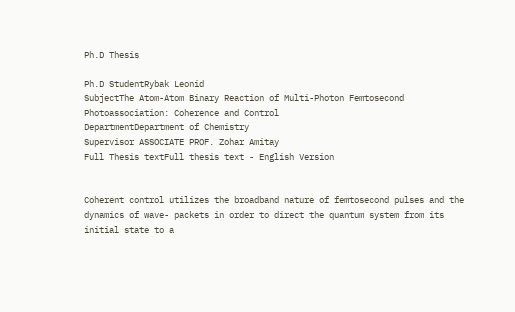Ph.D Thesis

Ph.D StudentRybak Leonid
SubjectThe Atom-Atom Binary Reaction of Multi-Photon Femtosecond
Photoassociation: Coherence and Control
DepartmentDepartment of Chemistry
Supervisor ASSOCIATE PROF. Zohar Amitay
Full Thesis textFull thesis text - English Version


Coherent control utilizes the broadband nature of femtosecond pulses and the dynamics of wave- packets in order to direct the quantum system from its initial state to a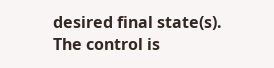desired final state(s). The control is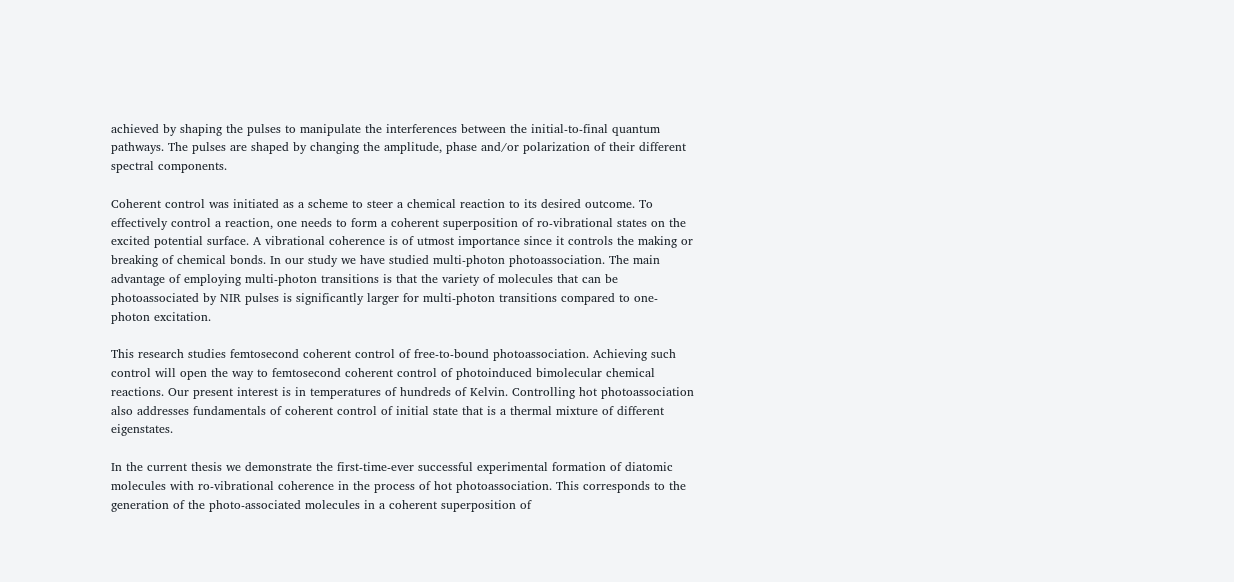achieved by shaping the pulses to manipulate the interferences between the initial-to-final quantum pathways. The pulses are shaped by changing the amplitude, phase and/or polarization of their different spectral components.

Coherent control was initiated as a scheme to steer a chemical reaction to its desired outcome. To effectively control a reaction, one needs to form a coherent superposition of ro-vibrational states on the excited potential surface. A vibrational coherence is of utmost importance since it controls the making or breaking of chemical bonds. In our study we have studied multi-photon photoassociation. The main advantage of employing multi-photon transitions is that the variety of molecules that can be photoassociated by NIR pulses is significantly larger for multi-photon transitions compared to one-photon excitation.

This research studies femtosecond coherent control of free-to-bound photoassociation. Achieving such control will open the way to femtosecond coherent control of photoinduced bimolecular chemical reactions. Our present interest is in temperatures of hundreds of Kelvin. Controlling hot photoassociation also addresses fundamentals of coherent control of initial state that is a thermal mixture of different eigenstates.

In the current thesis we demonstrate the first-time-ever successful experimental formation of diatomic molecules with ro-vibrational coherence in the process of hot photoassociation. This corresponds to the generation of the photo-associated molecules in a coherent superposition of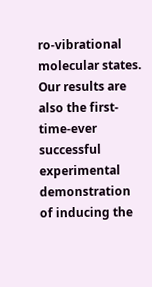ro-vibrational molecular states. Our results are also the first-time-ever successful experimental demonstration of inducing the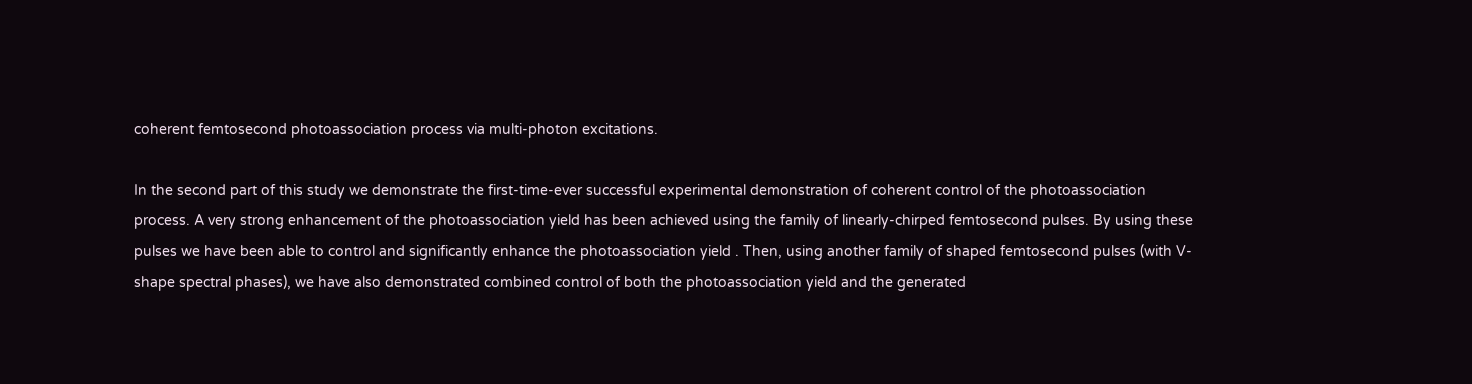coherent femtosecond photoassociation process via multi-photon excitations.

In the second part of this study we demonstrate the first-time-ever successful experimental demonstration of coherent control of the photoassociation process. A very strong enhancement of the photoassociation yield has been achieved using the family of linearly-chirped femtosecond pulses. By using these pulses we have been able to control and significantly enhance the photoassociation yield . Then, using another family of shaped femtosecond pulses (with V-shape spectral phases), we have also demonstrated combined control of both the photoassociation yield and the generated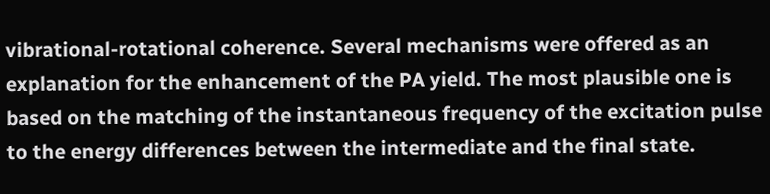vibrational-rotational coherence. Several mechanisms were offered as an explanation for the enhancement of the PA yield. The most plausible one is based on the matching of the instantaneous frequency of the excitation pulse to the energy differences between the intermediate and the final state.